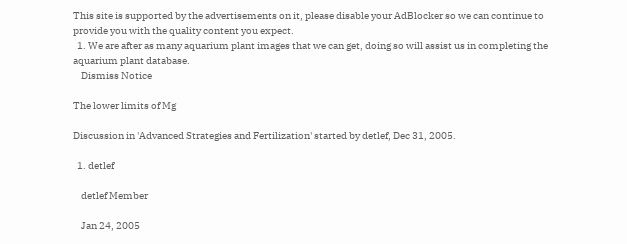This site is supported by the advertisements on it, please disable your AdBlocker so we can continue to provide you with the quality content you expect.
  1. We are after as many aquarium plant images that we can get, doing so will assist us in completing the aquarium plant database.
    Dismiss Notice

The lower limits of Mg

Discussion in 'Advanced Strategies and Fertilization' started by detlef, Dec 31, 2005.

  1. detlef

    detlef Member

    Jan 24, 2005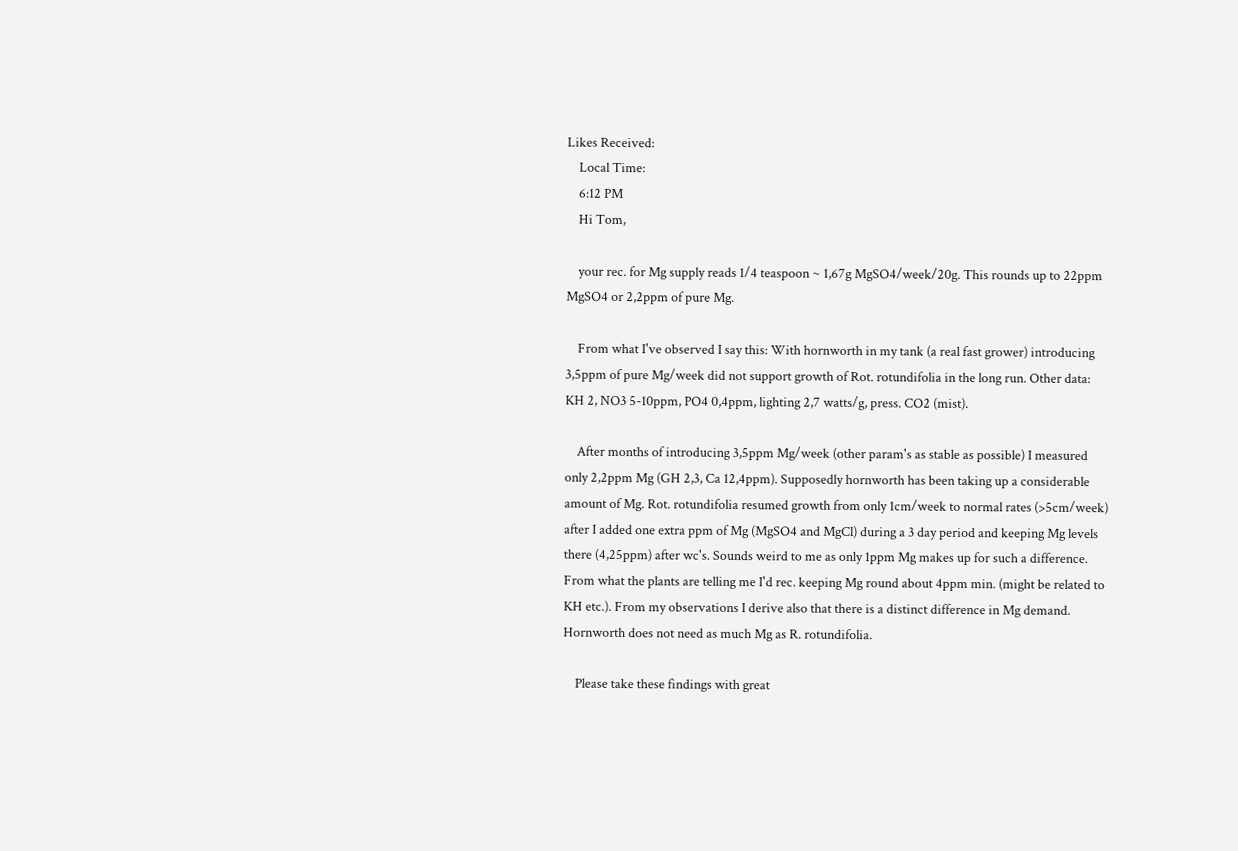Likes Received:
    Local Time:
    6:12 PM
    Hi Tom,

    your rec. for Mg supply reads 1/4 teaspoon ~ 1,67g MgSO4/week/20g. This rounds up to 22ppm MgSO4 or 2,2ppm of pure Mg.

    From what I've observed I say this: With hornworth in my tank (a real fast grower) introducing 3,5ppm of pure Mg/week did not support growth of Rot. rotundifolia in the long run. Other data: KH 2, NO3 5-10ppm, PO4 0,4ppm, lighting 2,7 watts/g, press. CO2 (mist).

    After months of introducing 3,5ppm Mg/week (other param's as stable as possible) I measured only 2,2ppm Mg (GH 2,3, Ca 12,4ppm). Supposedly hornworth has been taking up a considerable amount of Mg. Rot. rotundifolia resumed growth from only 1cm/week to normal rates (>5cm/week) after I added one extra ppm of Mg (MgSO4 and MgCl) during a 3 day period and keeping Mg levels there (4,25ppm) after wc's. Sounds weird to me as only 1ppm Mg makes up for such a difference. From what the plants are telling me I'd rec. keeping Mg round about 4ppm min. (might be related to KH etc.). From my observations I derive also that there is a distinct difference in Mg demand. Hornworth does not need as much Mg as R. rotundifolia.

    Please take these findings with great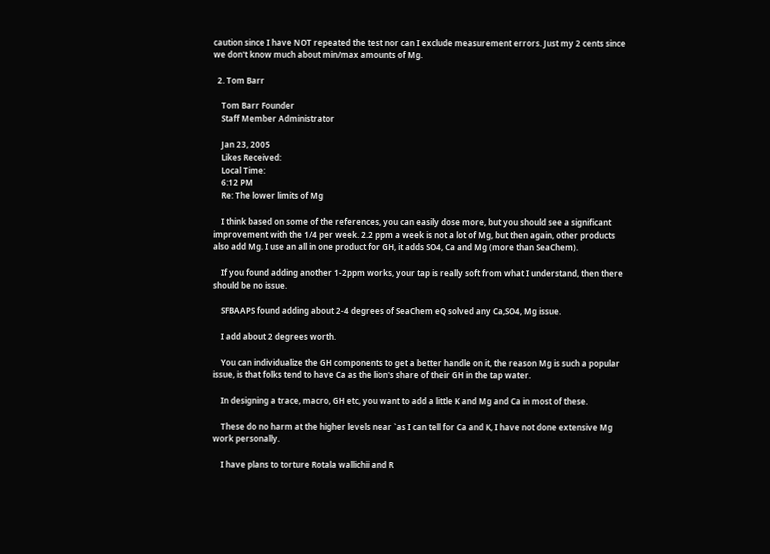caution since I have NOT repeated the test nor can I exclude measurement errors. Just my 2 cents since we don't know much about min/max amounts of Mg.

  2. Tom Barr

    Tom Barr Founder
    Staff Member Administrator

    Jan 23, 2005
    Likes Received:
    Local Time:
    6:12 PM
    Re: The lower limits of Mg

    I think based on some of the references, you can easily dose more, but you should see a significant improvement with the 1/4 per week. 2.2 ppm a week is not a lot of Mg, but then again, other products also add Mg. I use an all in one product for GH, it adds SO4, Ca and Mg (more than SeaChem).

    If you found adding another 1-2ppm works, your tap is really soft from what I understand, then there should be no issue.

    SFBAAPS found adding about 2-4 degrees of SeaChem eQ solved any Ca,SO4, Mg issue.

    I add about 2 degrees worth.

    You can individualize the GH components to get a better handle on it, the reason Mg is such a popular issue, is that folks tend to have Ca as the lion's share of their GH in the tap water.

    In designing a trace, macro, GH etc, you want to add a little K and Mg and Ca in most of these.

    These do no harm at the higher levels near `as I can tell for Ca and K, I have not done extensive Mg work personally.

    I have plans to torture Rotala wallichii and R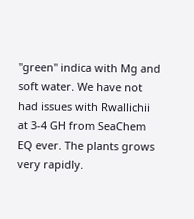"green" indica with Mg and soft water. We have not had issues with Rwallichii at 3-4 GH from SeaChem EQ ever. The plants grows very rapidly.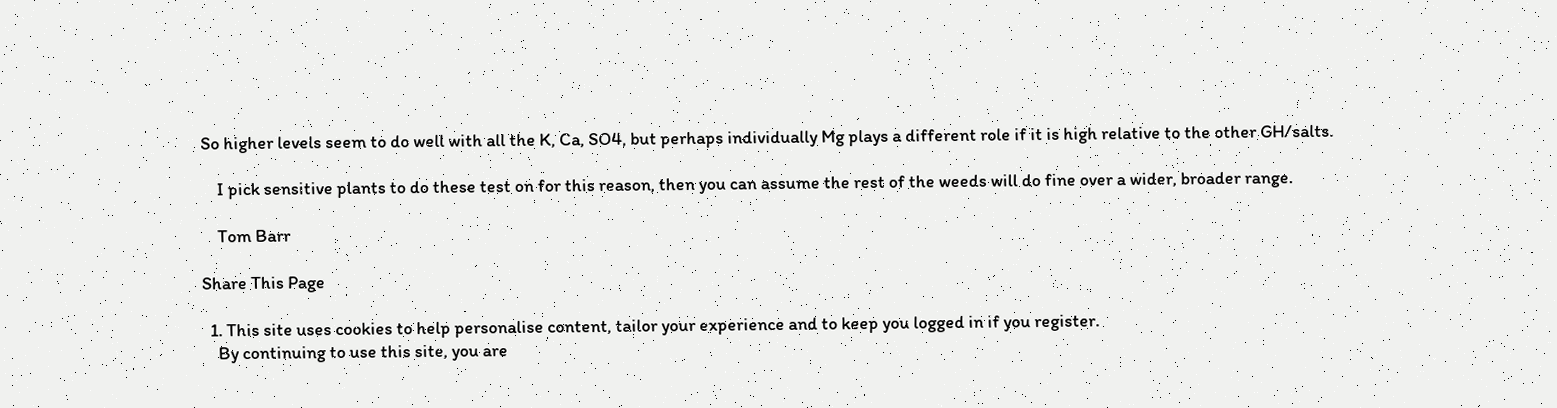So higher levels seem to do well with all the K, Ca, SO4, but perhaps individually Mg plays a different role if it is high relative to the other GH/salts.

    I pick sensitive plants to do these test on for this reason, then you can assume the rest of the weeds will do fine over a wider, broader range.

    Tom Barr

Share This Page

  1. This site uses cookies to help personalise content, tailor your experience and to keep you logged in if you register.
    By continuing to use this site, you are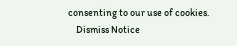consenting to our use of cookies.
    Dismiss Notice